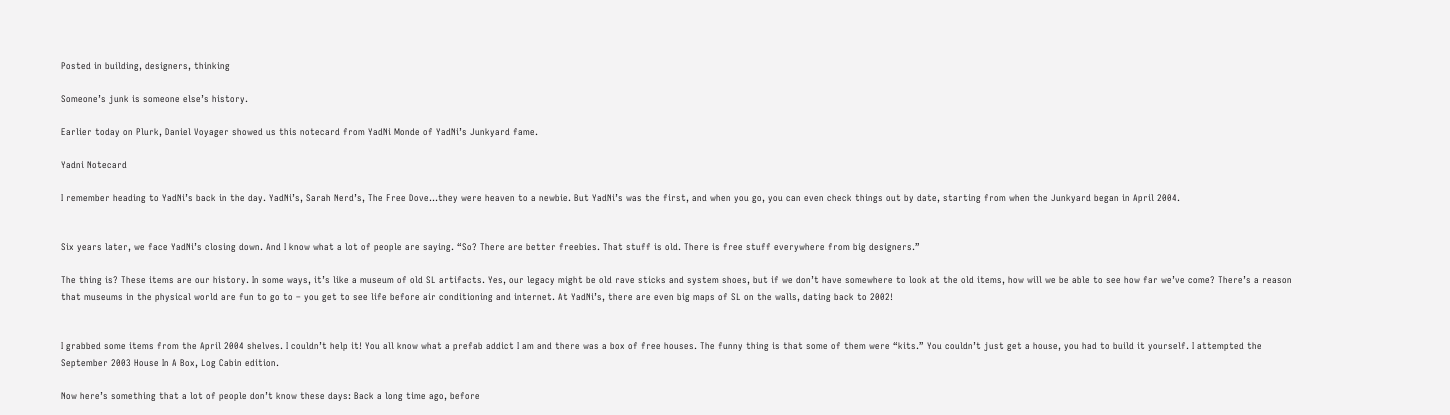Posted in building, designers, thinking

Someone’s junk is someone else’s history.

Earlier today on Plurk, Daniel Voyager showed us this notecard from YadNi Monde of YadNi’s Junkyard fame.

Yadni Notecard

I remember heading to YadNi’s back in the day. YadNi’s, Sarah Nerd’s, The Free Dove…they were heaven to a newbie. But YadNi’s was the first, and when you go, you can even check things out by date, starting from when the Junkyard began in April 2004.


Six years later, we face YadNi’s closing down. And I know what a lot of people are saying. “So? There are better freebies. That stuff is old. There is free stuff everywhere from big designers.”

The thing is? These items are our history. In some ways, it’s like a museum of old SL artifacts. Yes, our legacy might be old rave sticks and system shoes, but if we don’t have somewhere to look at the old items, how will we be able to see how far we’ve come? There’s a reason that museums in the physical world are fun to go to – you get to see life before air conditioning and internet. At YadNi’s, there are even big maps of SL on the walls, dating back to 2002!


I grabbed some items from the April 2004 shelves. I couldn’t help it! You all know what a prefab addict I am and there was a box of free houses. The funny thing is that some of them were “kits.” You couldn’t just get a house, you had to build it yourself. I attempted the September 2003 House In A Box, Log Cabin edition.

Now here’s something that a lot of people don’t know these days: Back a long time ago, before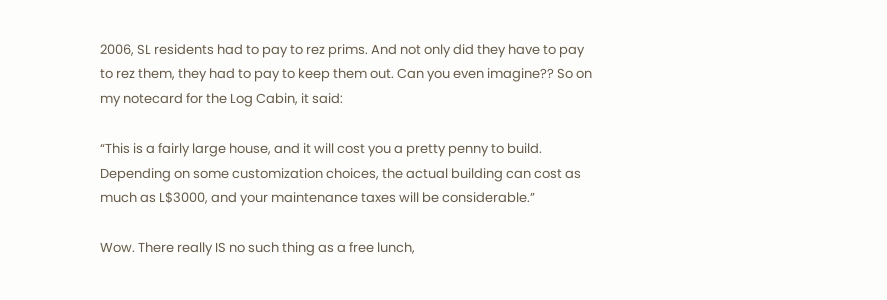2006, SL residents had to pay to rez prims. And not only did they have to pay to rez them, they had to pay to keep them out. Can you even imagine?? So on my notecard for the Log Cabin, it said:

“This is a fairly large house, and it will cost you a pretty penny to build. Depending on some customization choices, the actual building can cost as much as L$3000, and your maintenance taxes will be considerable.”

Wow. There really IS no such thing as a free lunch,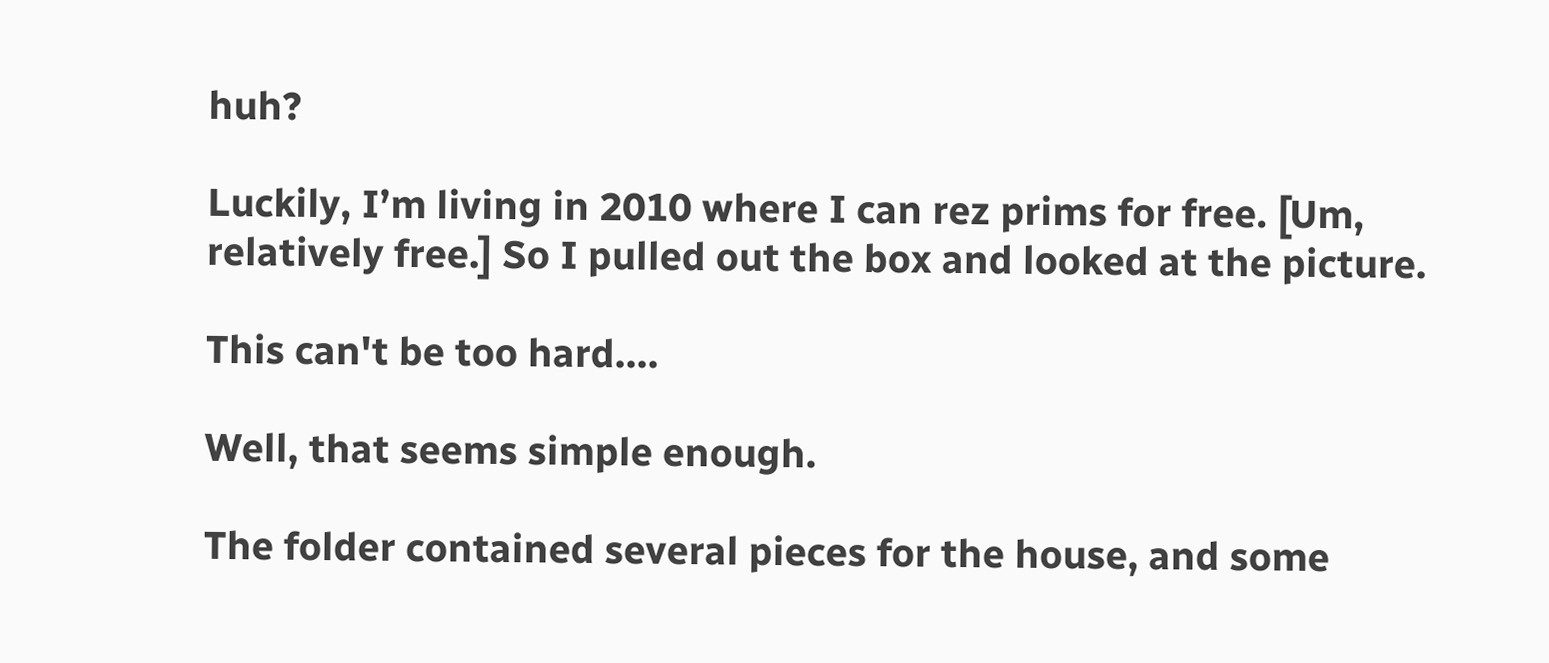huh?

Luckily, I’m living in 2010 where I can rez prims for free. [Um, relatively free.] So I pulled out the box and looked at the picture.

This can't be too hard....

Well, that seems simple enough.

The folder contained several pieces for the house, and some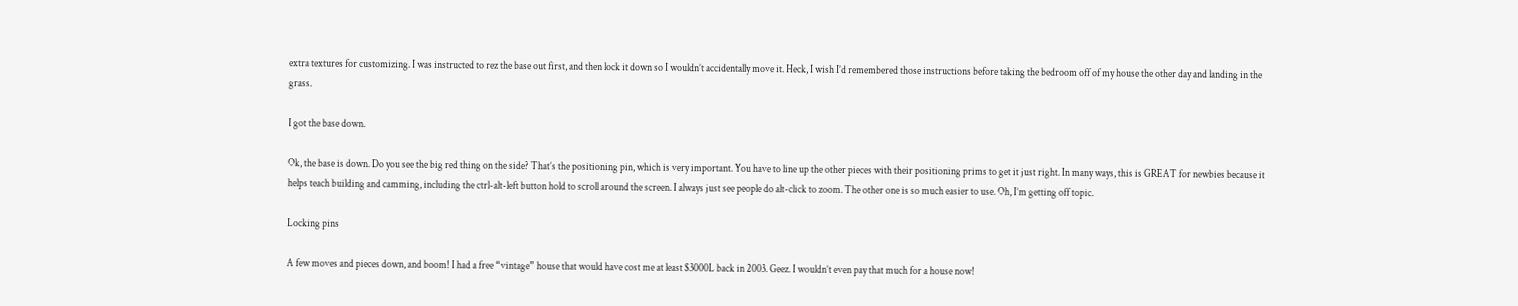extra textures for customizing. I was instructed to rez the base out first, and then lock it down so I wouldn’t accidentally move it. Heck, I wish I’d remembered those instructions before taking the bedroom off of my house the other day and landing in the grass.

I got the base down.

Ok, the base is down. Do you see the big red thing on the side? That’s the positioning pin, which is very important. You have to line up the other pieces with their positioning prims to get it just right. In many ways, this is GREAT for newbies because it helps teach building and camming, including the ctrl-alt-left button hold to scroll around the screen. I always just see people do alt-click to zoom. The other one is so much easier to use. Oh, I’m getting off topic.

Locking pins

A few moves and pieces down, and boom! I had a free “vintage” house that would have cost me at least $3000L back in 2003. Geez. I wouldn’t even pay that much for a house now!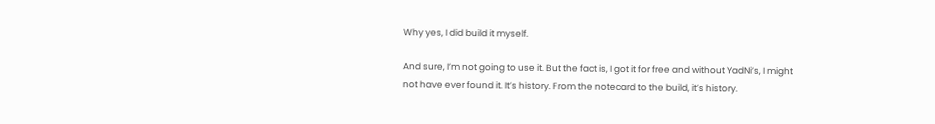Why yes, I did build it myself.

And sure, I’m not going to use it. But the fact is, I got it for free and without YadNi’s, I might not have ever found it. It’s history. From the notecard to the build, it’s history.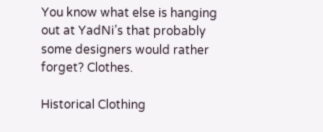You know what else is hanging out at YadNi’s that probably some designers would rather forget? Clothes.

Historical Clothing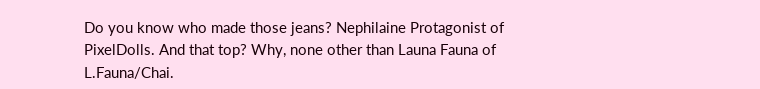Do you know who made those jeans? Nephilaine Protagonist of PixelDolls. And that top? Why, none other than Launa Fauna of L.Fauna/Chai.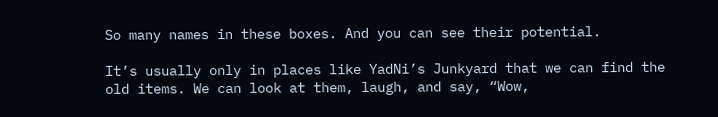So many names in these boxes. And you can see their potential.

It’s usually only in places like YadNi’s Junkyard that we can find the old items. We can look at them, laugh, and say, “Wow,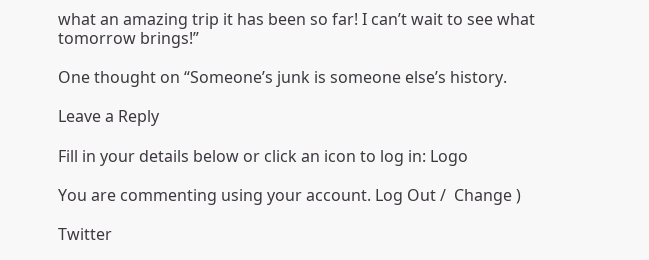what an amazing trip it has been so far! I can’t wait to see what tomorrow brings!”

One thought on “Someone’s junk is someone else’s history.

Leave a Reply

Fill in your details below or click an icon to log in: Logo

You are commenting using your account. Log Out /  Change )

Twitter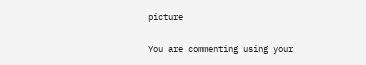picture

You are commenting using your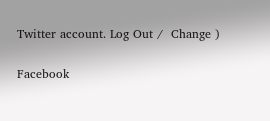Twitter account. Log Out /  Change )

Facebook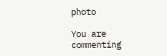photo

You are commenting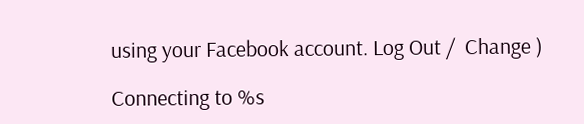using your Facebook account. Log Out /  Change )

Connecting to %s